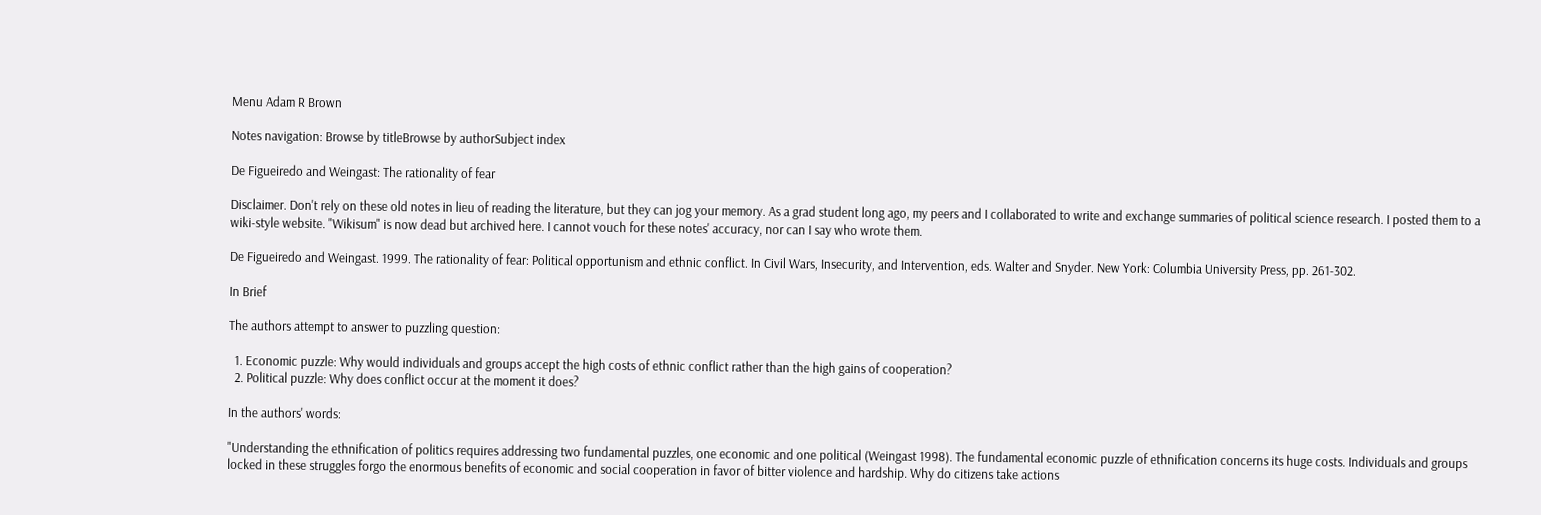Menu Adam R Brown

Notes navigation: Browse by titleBrowse by authorSubject index

De Figueiredo and Weingast: The rationality of fear

Disclaimer. Don't rely on these old notes in lieu of reading the literature, but they can jog your memory. As a grad student long ago, my peers and I collaborated to write and exchange summaries of political science research. I posted them to a wiki-style website. "Wikisum" is now dead but archived here. I cannot vouch for these notes' accuracy, nor can I say who wrote them.

De Figueiredo and Weingast. 1999. The rationality of fear: Political opportunism and ethnic conflict. In Civil Wars, Insecurity, and Intervention, eds. Walter and Snyder. New York: Columbia University Press, pp. 261-302.

In Brief

The authors attempt to answer to puzzling question:

  1. Economic puzzle: Why would individuals and groups accept the high costs of ethnic conflict rather than the high gains of cooperation?
  2. Political puzzle: Why does conflict occur at the moment it does?

In the authors' words:

"Understanding the ethnification of politics requires addressing two fundamental puzzles, one economic and one political (Weingast 1998). The fundamental economic puzzle of ethnification concerns its huge costs. Individuals and groups locked in these struggles forgo the enormous benefits of economic and social cooperation in favor of bitter violence and hardship. Why do citizens take actions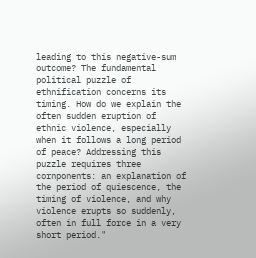leading to this negative-sum outcome? The fundamental political puzzle of ethnification concerns its timing. How do we explain the often sudden eruption of ethnic violence, especially when it follows a long period of peace? Addressing this puzzle requires three cornponents: an explanation of the period of quiescence, the timing of violence, and why violence erupts so suddenly, often in full force in a very short period."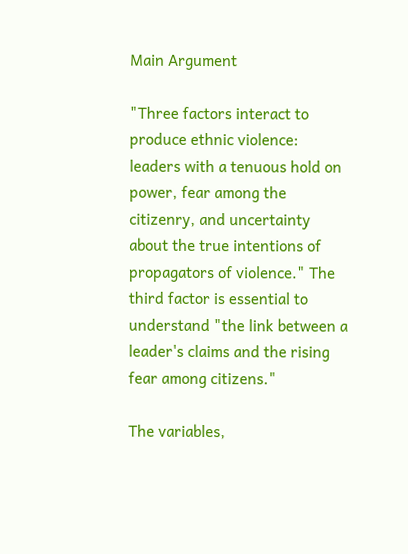Main Argument

"Three factors interact to produce ethnic violence: leaders with a tenuous hold on power, fear among the citizenry, and uncertainty about the true intentions of propagators of violence." The third factor is essential to understand "the link between a leader's claims and the rising fear among citizens."

The variables,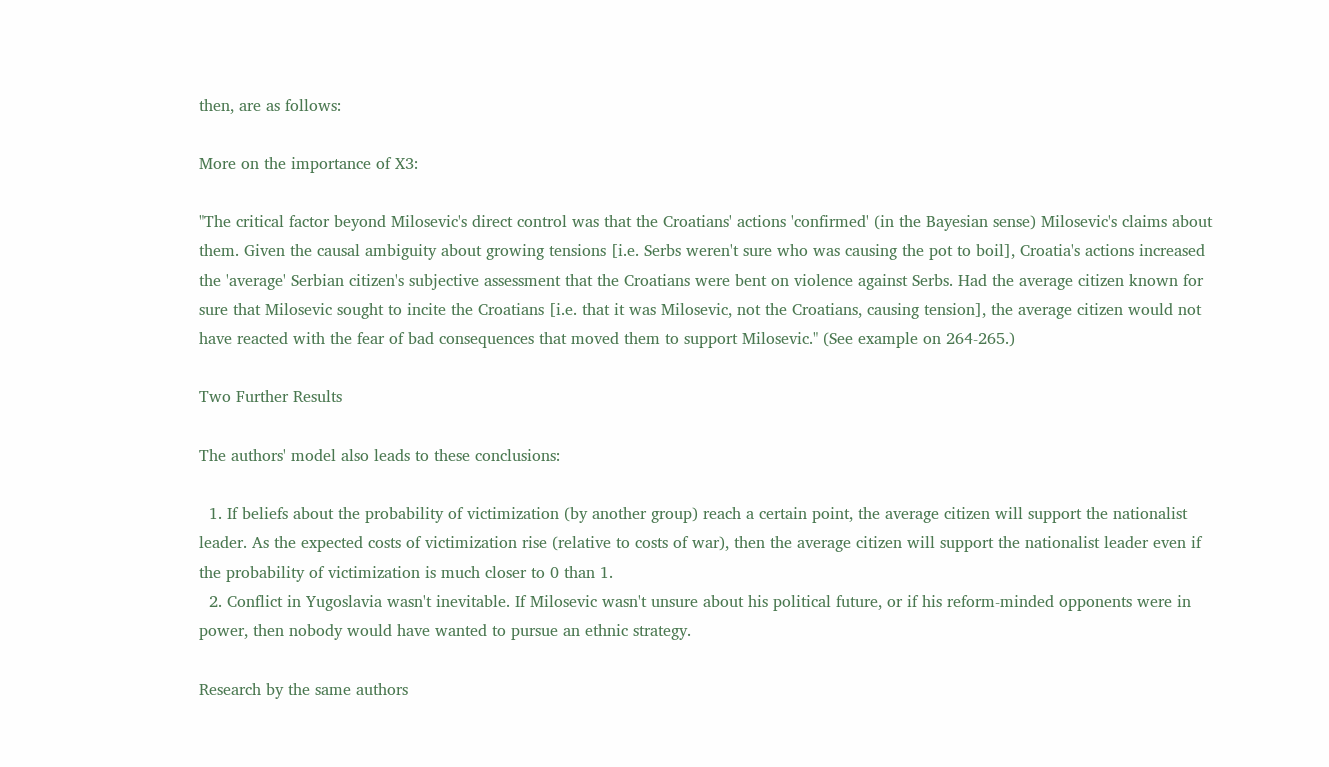then, are as follows:

More on the importance of X3:

"The critical factor beyond Milosevic's direct control was that the Croatians' actions 'confirmed' (in the Bayesian sense) Milosevic's claims about them. Given the causal ambiguity about growing tensions [i.e. Serbs weren't sure who was causing the pot to boil], Croatia's actions increased the 'average' Serbian citizen's subjective assessment that the Croatians were bent on violence against Serbs. Had the average citizen known for sure that Milosevic sought to incite the Croatians [i.e. that it was Milosevic, not the Croatians, causing tension], the average citizen would not have reacted with the fear of bad consequences that moved them to support Milosevic." (See example on 264-265.)

Two Further Results

The authors' model also leads to these conclusions:

  1. If beliefs about the probability of victimization (by another group) reach a certain point, the average citizen will support the nationalist leader. As the expected costs of victimization rise (relative to costs of war), then the average citizen will support the nationalist leader even if the probability of victimization is much closer to 0 than 1.
  2. Conflict in Yugoslavia wasn't inevitable. If Milosevic wasn't unsure about his political future, or if his reform-minded opponents were in power, then nobody would have wanted to pursue an ethnic strategy.

Research by the same authors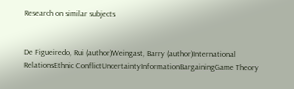Research on similar subjects


De Figueiredo, Rui (author)Weingast, Barry (author)International RelationsEthnic ConflictUncertaintyInformationBargainingGame Theory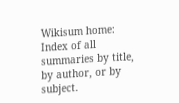Wikisum home: Index of all summaries by title, by author, or by subject.